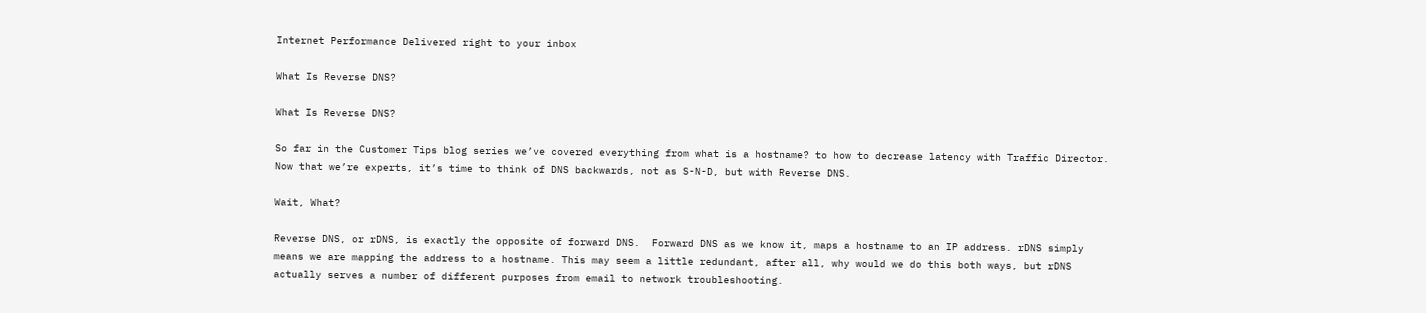Internet Performance Delivered right to your inbox

What Is Reverse DNS?

What Is Reverse DNS?

So far in the Customer Tips blog series we’ve covered everything from what is a hostname? to how to decrease latency with Traffic Director. Now that we’re experts, it’s time to think of DNS backwards, not as S-N-D, but with Reverse DNS.

Wait, What?

Reverse DNS, or rDNS, is exactly the opposite of forward DNS.  Forward DNS as we know it, maps a hostname to an IP address. rDNS simply means we are mapping the address to a hostname. This may seem a little redundant, after all, why would we do this both ways, but rDNS actually serves a number of different purposes from email to network troubleshooting.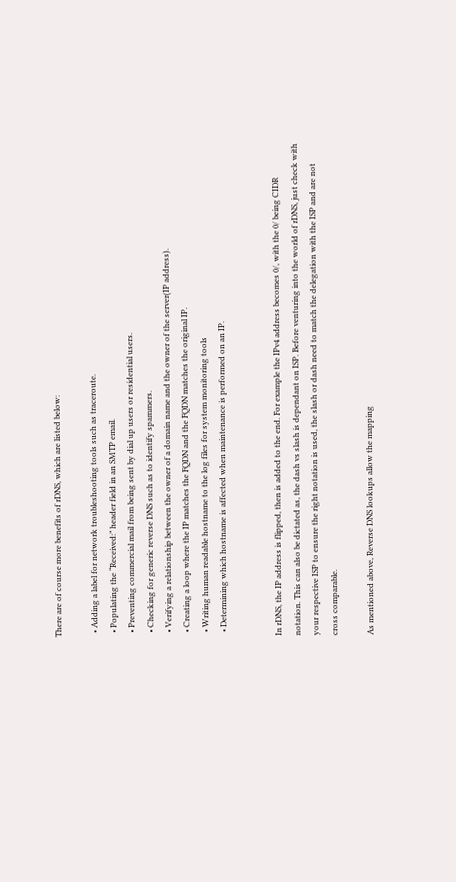There are of course more benefits of rDNS, which are listed below:

  • Adding a label for network troubleshooting tools such as traceroute.
  • Populating the “Received:” header field in an SMTP email.
  • Preventing commercial mail from being sent by dial up users or residential users.
  • Checking for generic reverse DNS such as to identify spammers.
  • Verifying a relationship between the owner of a domain name and the owner of the server(IP address).
  • Creating a loop where the IP matches the FQDN and the FQDN matches the original IP.
  • Writing human readable hostname to the log files for system monitoring tools
  • Determining which hostname is affected when maintenance is performed on an IP.


In rDNS, the IP address is flipped, then is added to the end. For example the IPv4 address becomes 0/, with the 0/ being CIDR notation. This can also be dictated as, the dash vs slash is dependant on ISP. Before venturing into the world of rDNS, just check with your respective ISP to ensure the right notation is used, the slash or dash need to match the delegation with the ISP and are not cross comparable.

As mentioned above, Reverse DNS lookups allow the mapping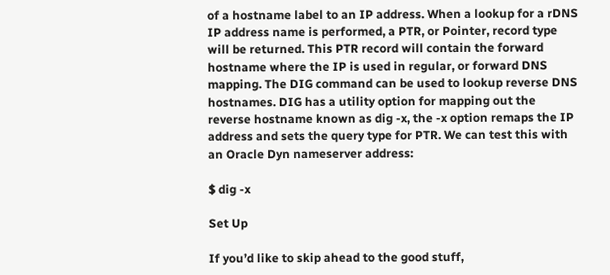of a hostname label to an IP address. When a lookup for a rDNS IP address name is performed, a PTR, or Pointer, record type will be returned. This PTR record will contain the forward hostname where the IP is used in regular, or forward DNS mapping. The DIG command can be used to lookup reverse DNS hostnames. DIG has a utility option for mapping out the reverse hostname known as dig -x, the -x option remaps the IP address and sets the query type for PTR. We can test this with an Oracle Dyn nameserver address:

$ dig -x

Set Up

If you’d like to skip ahead to the good stuff,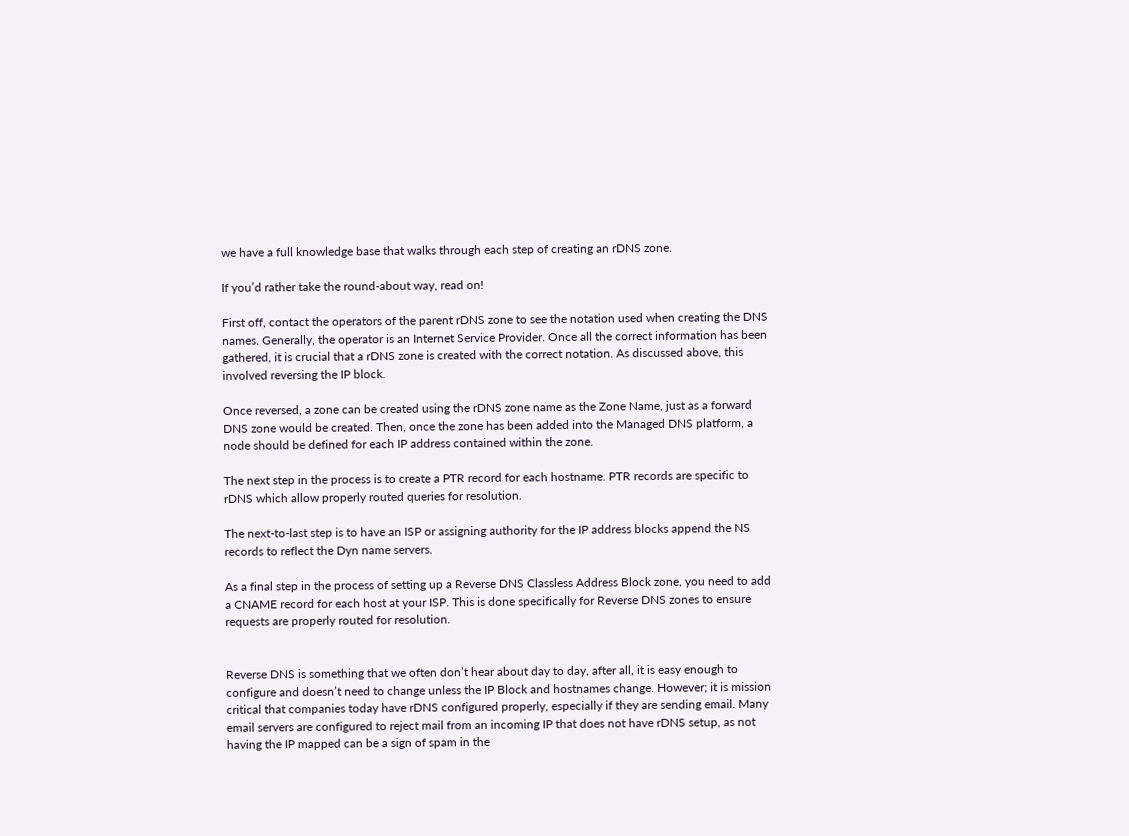we have a full knowledge base that walks through each step of creating an rDNS zone.

If you’d rather take the round-about way, read on!

First off, contact the operators of the parent rDNS zone to see the notation used when creating the DNS names. Generally, the operator is an Internet Service Provider. Once all the correct information has been gathered, it is crucial that a rDNS zone is created with the correct notation. As discussed above, this involved reversing the IP block.

Once reversed, a zone can be created using the rDNS zone name as the Zone Name, just as a forward DNS zone would be created. Then, once the zone has been added into the Managed DNS platform, a node should be defined for each IP address contained within the zone.

The next step in the process is to create a PTR record for each hostname. PTR records are specific to rDNS which allow properly routed queries for resolution.

The next-to-last step is to have an ISP or assigning authority for the IP address blocks append the NS records to reflect the Dyn name servers.

As a final step in the process of setting up a Reverse DNS Classless Address Block zone, you need to add a CNAME record for each host at your ISP. This is done specifically for Reverse DNS zones to ensure requests are properly routed for resolution.


Reverse DNS is something that we often don’t hear about day to day, after all, it is easy enough to configure and doesn’t need to change unless the IP Block and hostnames change. However; it is mission critical that companies today have rDNS configured properly, especially if they are sending email. Many email servers are configured to reject mail from an incoming IP that does not have rDNS setup, as not having the IP mapped can be a sign of spam in the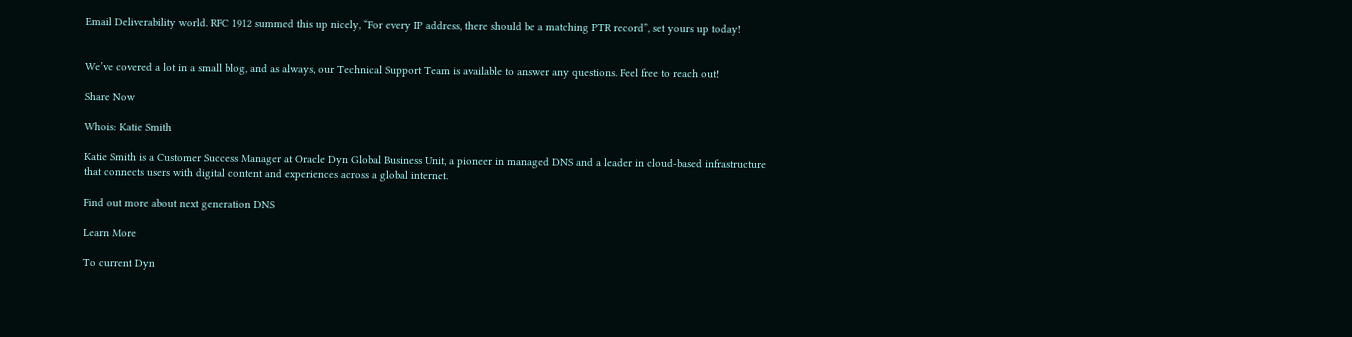Email Deliverability world. RFC 1912 summed this up nicely, “For every IP address, there should be a matching PTR record”, set yours up today!


We’ve covered a lot in a small blog, and as always, our Technical Support Team is available to answer any questions. Feel free to reach out!

Share Now

Whois: Katie Smith

Katie Smith is a Customer Success Manager at Oracle Dyn Global Business Unit, a pioneer in managed DNS and a leader in cloud-based infrastructure that connects users with digital content and experiences across a global internet.

Find out more about next generation DNS

Learn More

To current Dyn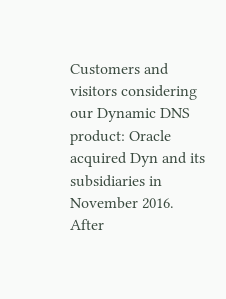Customers and visitors considering our Dynamic DNS product: Oracle acquired Dyn and its subsidiaries in November 2016. After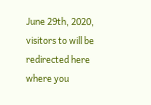June 29th, 2020, visitors to will be redirected here where you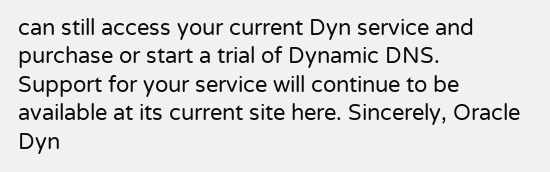can still access your current Dyn service and purchase or start a trial of Dynamic DNS. Support for your service will continue to be available at its current site here. Sincerely, Oracle Dyn